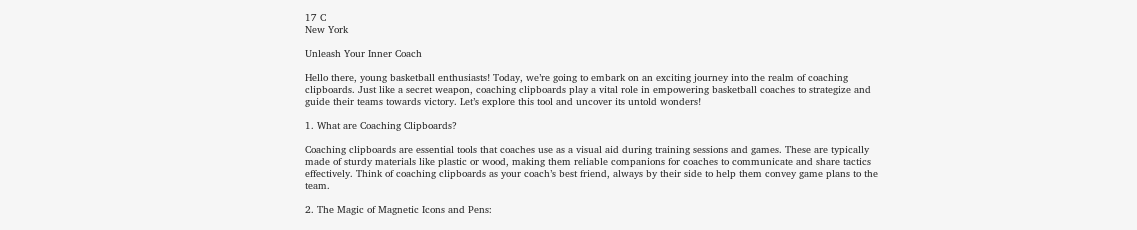17 C
New York

Unleash Your Inner Coach

Hello there, young basketball enthusiasts! Today, we’re going to embark on an exciting journey into the realm of coaching clipboards. Just like a secret weapon, coaching clipboards play a vital role in empowering basketball coaches to strategize and guide their teams towards victory. Let’s explore this tool and uncover its untold wonders!

1. What are Coaching Clipboards?

Coaching clipboards are essential tools that coaches use as a visual aid during training sessions and games. These are typically made of sturdy materials like plastic or wood, making them reliable companions for coaches to communicate and share tactics effectively. Think of coaching clipboards as your coach’s best friend, always by their side to help them convey game plans to the team.

2. The Magic of Magnetic Icons and Pens: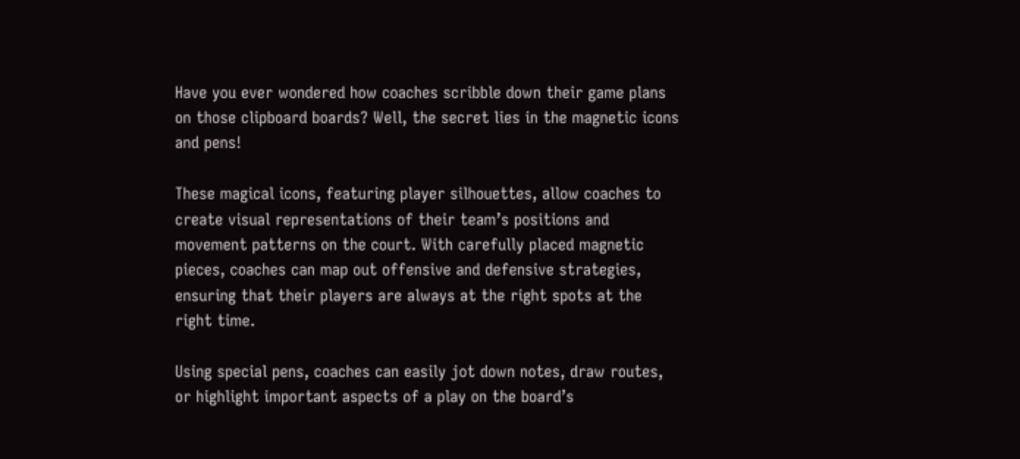Have you ever wondered how coaches scribble down their game plans on those clipboard boards? Well, the secret lies in the magnetic icons and pens!

These magical icons, featuring player silhouettes, allow coaches to create visual representations of their team’s positions and movement patterns on the court. With carefully placed magnetic pieces, coaches can map out offensive and defensive strategies, ensuring that their players are always at the right spots at the right time.

Using special pens, coaches can easily jot down notes, draw routes, or highlight important aspects of a play on the board’s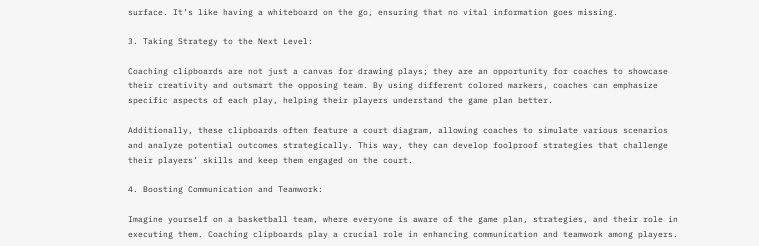surface. It’s like having a whiteboard on the go, ensuring that no vital information goes missing.

3. Taking Strategy to the Next Level:

Coaching clipboards are not just a canvas for drawing plays; they are an opportunity for coaches to showcase their creativity and outsmart the opposing team. By using different colored markers, coaches can emphasize specific aspects of each play, helping their players understand the game plan better.

Additionally, these clipboards often feature a court diagram, allowing coaches to simulate various scenarios and analyze potential outcomes strategically. This way, they can develop foolproof strategies that challenge their players’ skills and keep them engaged on the court.

4. Boosting Communication and Teamwork:

Imagine yourself on a basketball team, where everyone is aware of the game plan, strategies, and their role in executing them. Coaching clipboards play a crucial role in enhancing communication and teamwork among players.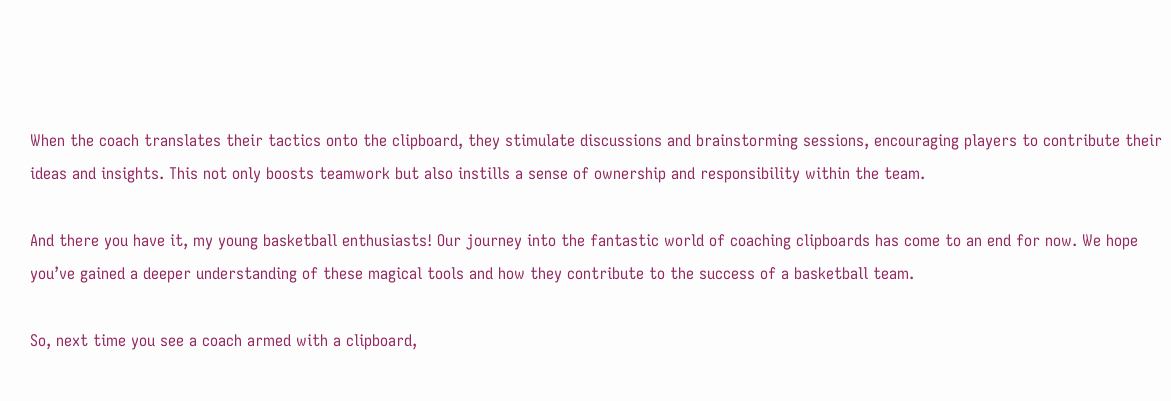When the coach translates their tactics onto the clipboard, they stimulate discussions and brainstorming sessions, encouraging players to contribute their ideas and insights. This not only boosts teamwork but also instills a sense of ownership and responsibility within the team.

And there you have it, my young basketball enthusiasts! Our journey into the fantastic world of coaching clipboards has come to an end for now. We hope you’ve gained a deeper understanding of these magical tools and how they contribute to the success of a basketball team.

So, next time you see a coach armed with a clipboard,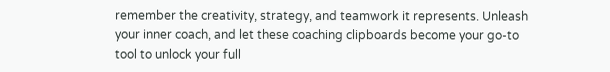remember the creativity, strategy, and teamwork it represents. Unleash your inner coach, and let these coaching clipboards become your go-to tool to unlock your full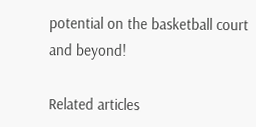potential on the basketball court and beyond!

Related articles